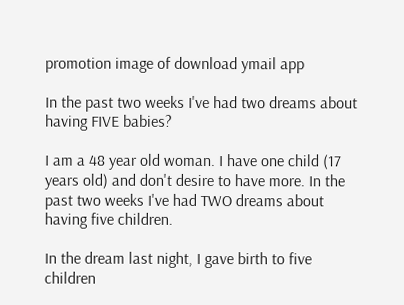promotion image of download ymail app

In the past two weeks I've had two dreams about having FIVE babies?

I am a 48 year old woman. I have one child (17 years old) and don't desire to have more. In the past two weeks I've had TWO dreams about having five children.

In the dream last night, I gave birth to five children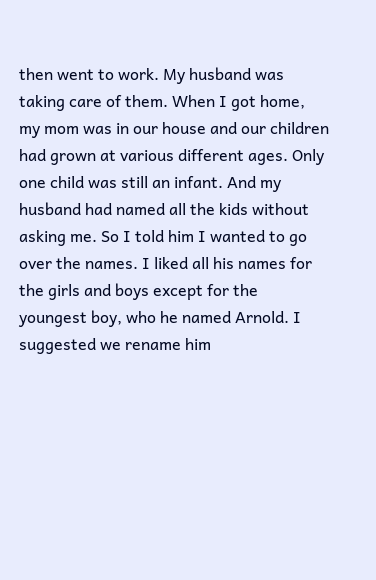then went to work. My husband was taking care of them. When I got home, my mom was in our house and our children had grown at various different ages. Only one child was still an infant. And my husband had named all the kids without asking me. So I told him I wanted to go over the names. I liked all his names for the girls and boys except for the youngest boy, who he named Arnold. I suggested we rename him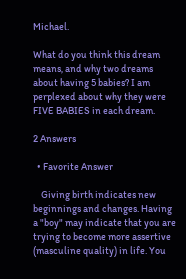Michael.

What do you think this dream means, and why two dreams about having 5 babies? I am perplexed about why they were FIVE BABIES in each dream.

2 Answers

  • Favorite Answer

    Giving birth indicates new beginnings and changes. Having a "boy" may indicate that you are trying to become more assertive (masculine quality) in life. You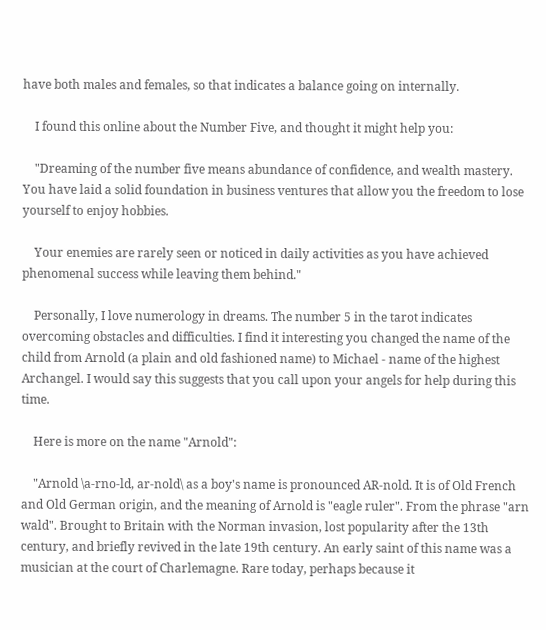have both males and females, so that indicates a balance going on internally.

    I found this online about the Number Five, and thought it might help you:

    "Dreaming of the number five means abundance of confidence, and wealth mastery. You have laid a solid foundation in business ventures that allow you the freedom to lose yourself to enjoy hobbies.

    Your enemies are rarely seen or noticed in daily activities as you have achieved phenomenal success while leaving them behind."

    Personally, I love numerology in dreams. The number 5 in the tarot indicates overcoming obstacles and difficulties. I find it interesting you changed the name of the child from Arnold (a plain and old fashioned name) to Michael - name of the highest Archangel. I would say this suggests that you call upon your angels for help during this time.

    Here is more on the name "Arnold":

    "Arnold \a-rno-ld, ar-nold\ as a boy's name is pronounced AR-nold. It is of Old French and Old German origin, and the meaning of Arnold is "eagle ruler". From the phrase "arn wald". Brought to Britain with the Norman invasion, lost popularity after the 13th century, and briefly revived in the late 19th century. An early saint of this name was a musician at the court of Charlemagne. Rare today, perhaps because it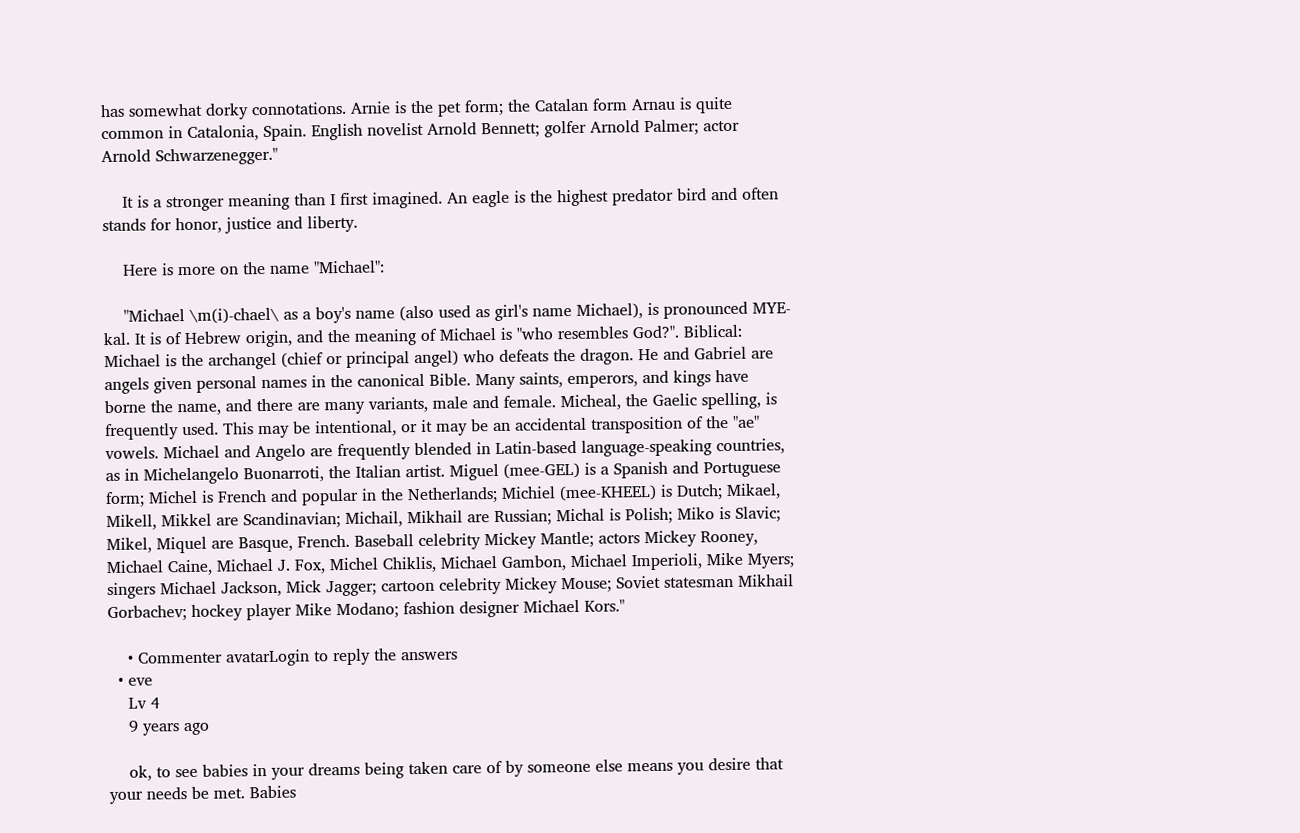has somewhat dorky connotations. Arnie is the pet form; the Catalan form Arnau is quite common in Catalonia, Spain. English novelist Arnold Bennett; golfer Arnold Palmer; actor Arnold Schwarzenegger."

    It is a stronger meaning than I first imagined. An eagle is the highest predator bird and often stands for honor, justice and liberty.

    Here is more on the name "Michael":

    "Michael \m(i)-chael\ as a boy's name (also used as girl's name Michael), is pronounced MYE-kal. It is of Hebrew origin, and the meaning of Michael is "who resembles God?". Biblical: Michael is the archangel (chief or principal angel) who defeats the dragon. He and Gabriel are angels given personal names in the canonical Bible. Many saints, emperors, and kings have borne the name, and there are many variants, male and female. Micheal, the Gaelic spelling, is frequently used. This may be intentional, or it may be an accidental transposition of the "ae" vowels. Michael and Angelo are frequently blended in Latin-based language-speaking countries, as in Michelangelo Buonarroti, the Italian artist. Miguel (mee-GEL) is a Spanish and Portuguese form; Michel is French and popular in the Netherlands; Michiel (mee-KHEEL) is Dutch; Mikael, Mikell, Mikkel are Scandinavian; Michail, Mikhail are Russian; Michal is Polish; Miko is Slavic; Mikel, Miquel are Basque, French. Baseball celebrity Mickey Mantle; actors Mickey Rooney, Michael Caine, Michael J. Fox, Michel Chiklis, Michael Gambon, Michael Imperioli, Mike Myers; singers Michael Jackson, Mick Jagger; cartoon celebrity Mickey Mouse; Soviet statesman Mikhail Gorbachev; hockey player Mike Modano; fashion designer Michael Kors."

    • Commenter avatarLogin to reply the answers
  • eve
    Lv 4
    9 years ago

    ok, to see babies in your dreams being taken care of by someone else means you desire that your needs be met. Babies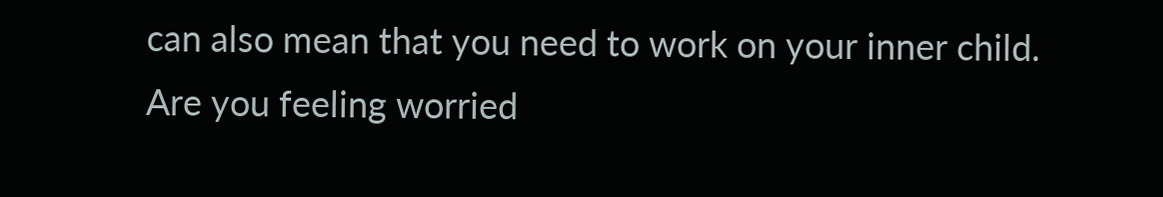can also mean that you need to work on your inner child. Are you feeling worried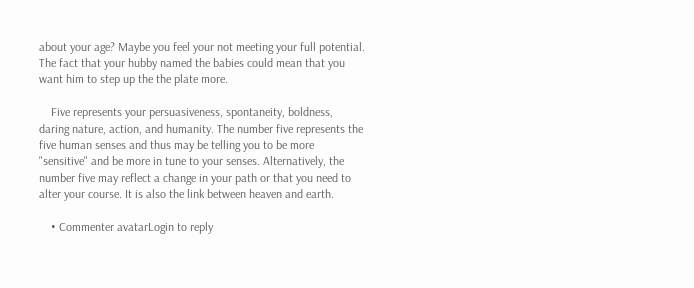about your age? Maybe you feel your not meeting your full potential. The fact that your hubby named the babies could mean that you want him to step up the the plate more.

    Five represents your persuasiveness, spontaneity, boldness, daring nature, action, and humanity. The number five represents the five human senses and thus may be telling you to be more "sensitive" and be more in tune to your senses. Alternatively, the number five may reflect a change in your path or that you need to alter your course. It is also the link between heaven and earth.

    • Commenter avatarLogin to reply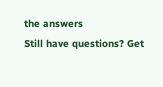the answers
Still have questions? Get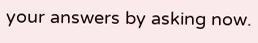your answers by asking now.